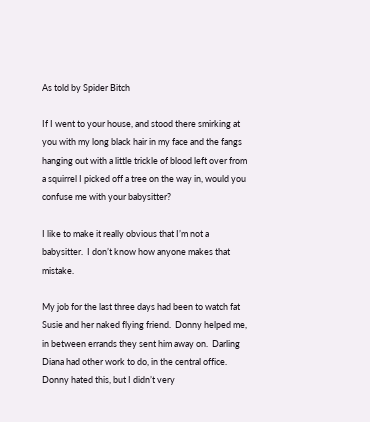As told by Spider Bitch

If I went to your house, and stood there smirking at you with my long black hair in my face and the fangs hanging out with a little trickle of blood left over from a squirrel I picked off a tree on the way in, would you confuse me with your babysitter?

I like to make it really obvious that I’m not a babysitter.  I don’t know how anyone makes that mistake.

My job for the last three days had been to watch fat Susie and her naked flying friend.  Donny helped me, in between errands they sent him away on.  Darling Diana had other work to do, in the central office.  Donny hated this, but I didn’t very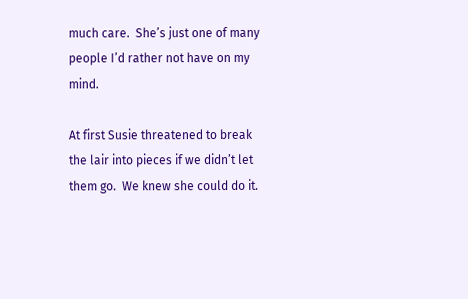much care.  She’s just one of many people I’d rather not have on my mind.

At first Susie threatened to break the lair into pieces if we didn’t let them go.  We knew she could do it.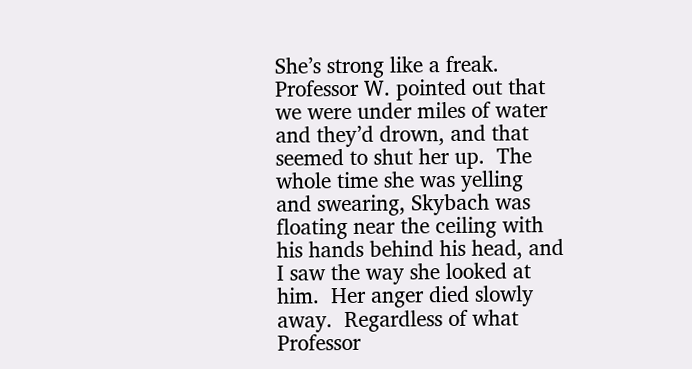She’s strong like a freak.  Professor W. pointed out that we were under miles of water and they’d drown, and that seemed to shut her up.  The whole time she was yelling and swearing, Skybach was floating near the ceiling with his hands behind his head, and I saw the way she looked at him.  Her anger died slowly away.  Regardless of what Professor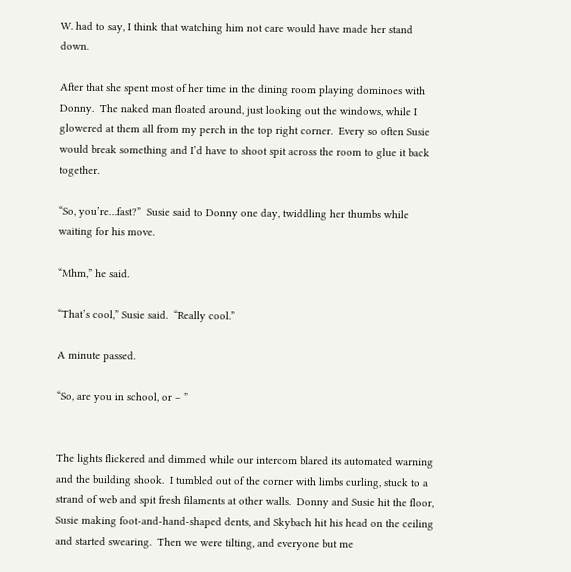W. had to say, I think that watching him not care would have made her stand down.

After that she spent most of her time in the dining room playing dominoes with Donny.  The naked man floated around, just looking out the windows, while I glowered at them all from my perch in the top right corner.  Every so often Susie would break something and I’d have to shoot spit across the room to glue it back together.

“So, you’re…fast?”  Susie said to Donny one day, twiddling her thumbs while waiting for his move.

“Mhm,” he said.

“That’s cool,” Susie said.  “Really cool.”

A minute passed.

“So, are you in school, or – ”


The lights flickered and dimmed while our intercom blared its automated warning and the building shook.  I tumbled out of the corner with limbs curling, stuck to a strand of web and spit fresh filaments at other walls.  Donny and Susie hit the floor, Susie making foot-and-hand-shaped dents, and Skybach hit his head on the ceiling and started swearing.  Then we were tilting, and everyone but me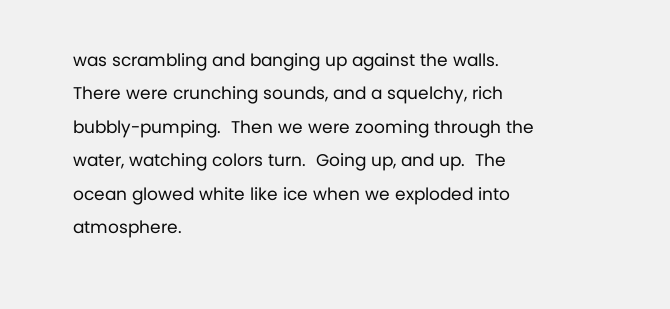was scrambling and banging up against the walls.  There were crunching sounds, and a squelchy, rich bubbly-pumping.  Then we were zooming through the water, watching colors turn.  Going up, and up.  The ocean glowed white like ice when we exploded into atmosphere.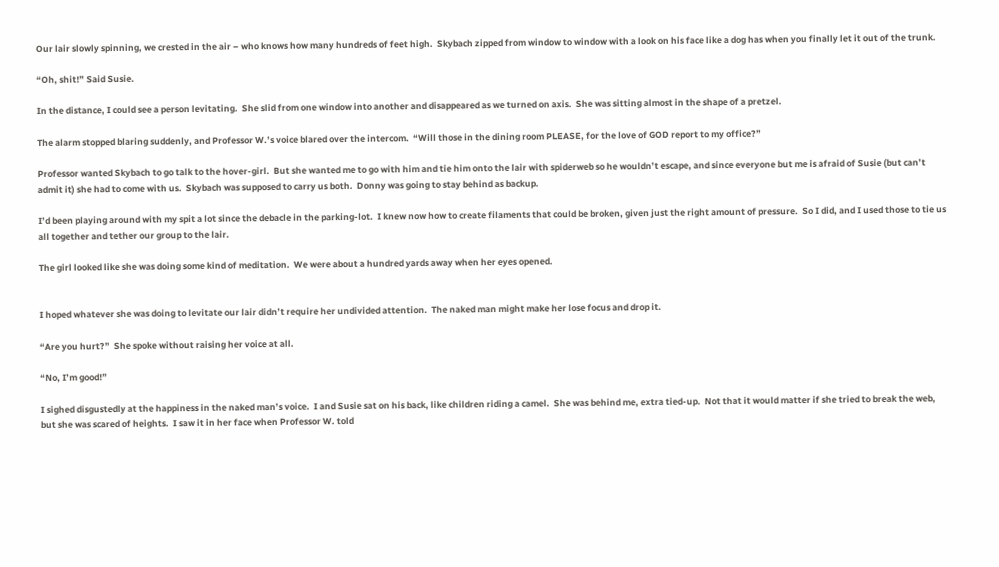Our lair slowly spinning, we crested in the air – who knows how many hundreds of feet high.  Skybach zipped from window to window with a look on his face like a dog has when you finally let it out of the trunk.

“Oh, shit!” Said Susie.

In the distance, I could see a person levitating.  She slid from one window into another and disappeared as we turned on axis.  She was sitting almost in the shape of a pretzel.

The alarm stopped blaring suddenly, and Professor W.’s voice blared over the intercom.  “Will those in the dining room PLEASE, for the love of GOD report to my office?”

Professor wanted Skybach to go talk to the hover-girl.  But she wanted me to go with him and tie him onto the lair with spiderweb so he wouldn’t escape, and since everyone but me is afraid of Susie (but can’t admit it) she had to come with us.  Skybach was supposed to carry us both.  Donny was going to stay behind as backup.

I’d been playing around with my spit a lot since the debacle in the parking-lot.  I knew now how to create filaments that could be broken, given just the right amount of pressure.  So I did, and I used those to tie us all together and tether our group to the lair.

The girl looked like she was doing some kind of meditation.  We were about a hundred yards away when her eyes opened.


I hoped whatever she was doing to levitate our lair didn’t require her undivided attention.  The naked man might make her lose focus and drop it.

“Are you hurt?”  She spoke without raising her voice at all.

“No, I’m good!”

I sighed disgustedly at the happiness in the naked man’s voice.  I and Susie sat on his back, like children riding a camel.  She was behind me, extra tied-up.  Not that it would matter if she tried to break the web, but she was scared of heights.  I saw it in her face when Professor W. told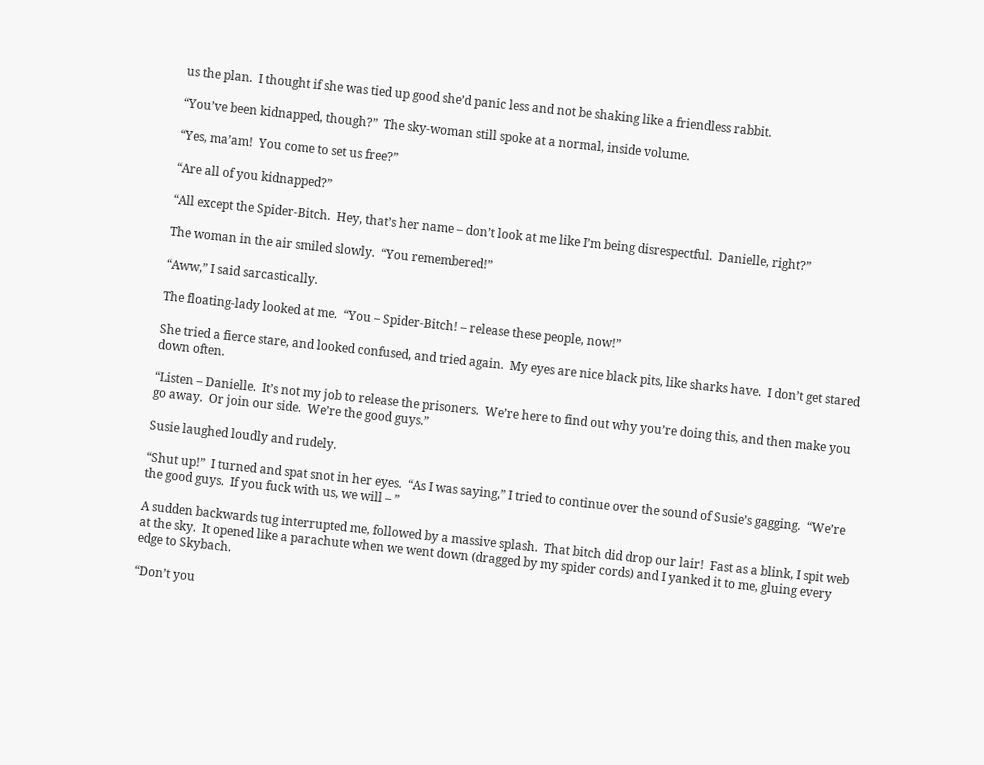us the plan.  I thought if she was tied up good she’d panic less and not be shaking like a friendless rabbit.

“You’ve been kidnapped, though?”  The sky-woman still spoke at a normal, inside volume.

“Yes, ma’am!  You come to set us free?”

“Are all of you kidnapped?”

“All except the Spider-Bitch.  Hey, that’s her name – don’t look at me like I’m being disrespectful.  Danielle, right?”

The woman in the air smiled slowly.  “You remembered!”

“Aww,” I said sarcastically.

The floating-lady looked at me.  “You – Spider-Bitch! – release these people, now!”

She tried a fierce stare, and looked confused, and tried again.  My eyes are nice black pits, like sharks have.  I don’t get stared down often.

“Listen – Danielle.  It’s not my job to release the prisoners.  We’re here to find out why you’re doing this, and then make you go away.  Or join our side.  We’re the good guys.”

Susie laughed loudly and rudely.

“Shut up!”  I turned and spat snot in her eyes.  “As I was saying,” I tried to continue over the sound of Susie’s gagging.  “We’re the good guys.  If you fuck with us, we will – ”

A sudden backwards tug interrupted me, followed by a massive splash.  That bitch did drop our lair!  Fast as a blink, I spit web at the sky.  It opened like a parachute when we went down (dragged by my spider cords) and I yanked it to me, gluing every edge to Skybach.

“Don’t you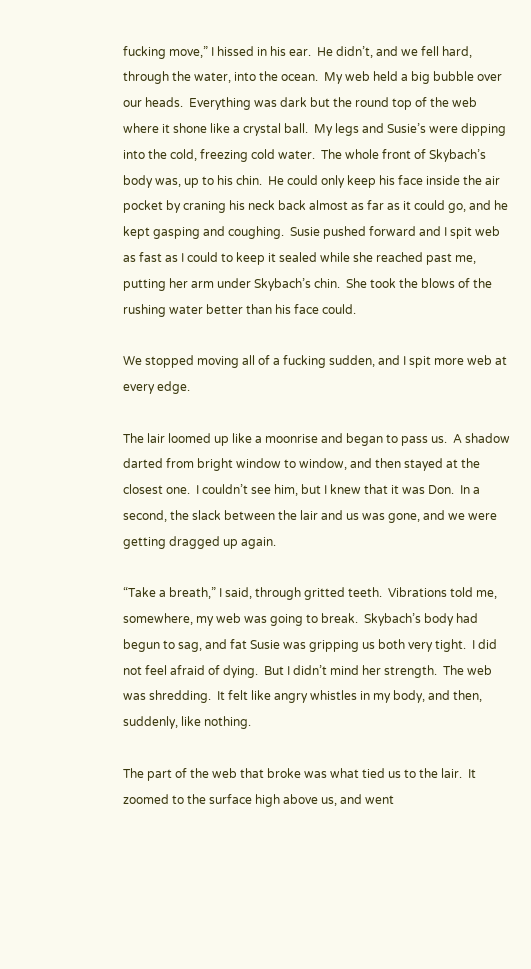fucking move,” I hissed in his ear.  He didn’t, and we fell hard, through the water, into the ocean.  My web held a big bubble over our heads.  Everything was dark but the round top of the web where it shone like a crystal ball.  My legs and Susie’s were dipping into the cold, freezing cold water.  The whole front of Skybach’s body was, up to his chin.  He could only keep his face inside the air pocket by craning his neck back almost as far as it could go, and he kept gasping and coughing.  Susie pushed forward and I spit web as fast as I could to keep it sealed while she reached past me, putting her arm under Skybach’s chin.  She took the blows of the rushing water better than his face could.

We stopped moving all of a fucking sudden, and I spit more web at every edge.

The lair loomed up like a moonrise and began to pass us.  A shadow darted from bright window to window, and then stayed at the closest one.  I couldn’t see him, but I knew that it was Don.  In a second, the slack between the lair and us was gone, and we were getting dragged up again.

“Take a breath,” I said, through gritted teeth.  Vibrations told me, somewhere, my web was going to break.  Skybach’s body had begun to sag, and fat Susie was gripping us both very tight.  I did not feel afraid of dying.  But I didn’t mind her strength.  The web was shredding.  It felt like angry whistles in my body, and then, suddenly, like nothing.

The part of the web that broke was what tied us to the lair.  It zoomed to the surface high above us, and went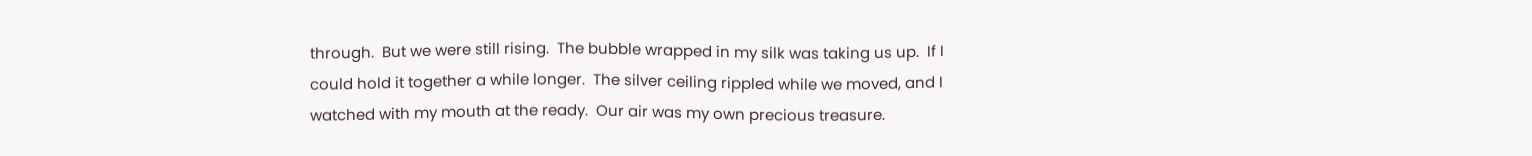through.  But we were still rising.  The bubble wrapped in my silk was taking us up.  If I could hold it together a while longer.  The silver ceiling rippled while we moved, and I watched with my mouth at the ready.  Our air was my own precious treasure.